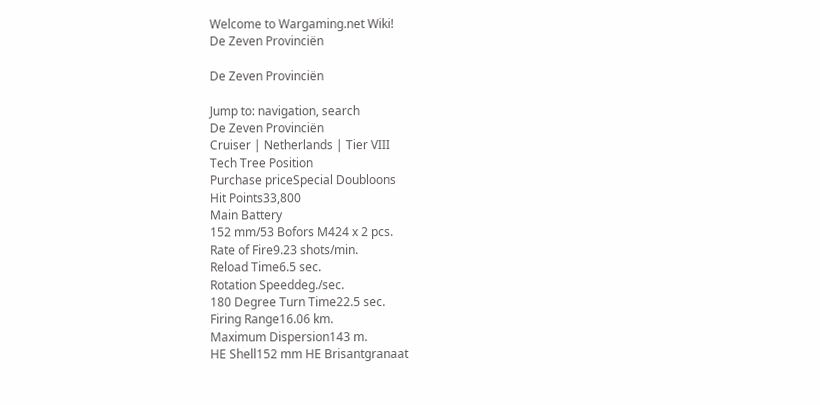Welcome to Wargaming.net Wiki!
De Zeven Provinciën

De Zeven Provinciën

Jump to: navigation, search
De Zeven Provinciën
Cruiser | Netherlands | Tier VIII
Tech Tree Position
Purchase priceSpecial Doubloons
Hit Points33,800
Main Battery
152 mm/53 Bofors M424 х 2 pcs.
Rate of Fire9.23 shots/min.
Reload Time6.5 sec.
Rotation Speeddeg./sec.
180 Degree Turn Time22.5 sec.
Firing Range16.06 km.
Maximum Dispersion143 m.
HE Shell152 mm HE Brisantgranaat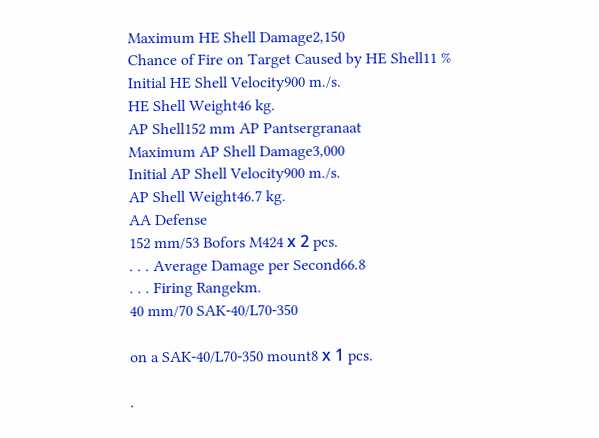Maximum HE Shell Damage2,150
Chance of Fire on Target Caused by HE Shell11 %
Initial HE Shell Velocity900 m./s.
HE Shell Weight46 kg.
AP Shell152 mm AP Pantsergranaat
Maximum AP Shell Damage3,000
Initial AP Shell Velocity900 m./s.
AP Shell Weight46.7 kg.
AA Defense
152 mm/53 Bofors M424 х 2 pcs.
. . . Average Damage per Second66.8
. . . Firing Rangekm.
40 mm/70 SAK-40/L70-350

on a SAK-40/L70-350 mount8 х 1 pcs.

.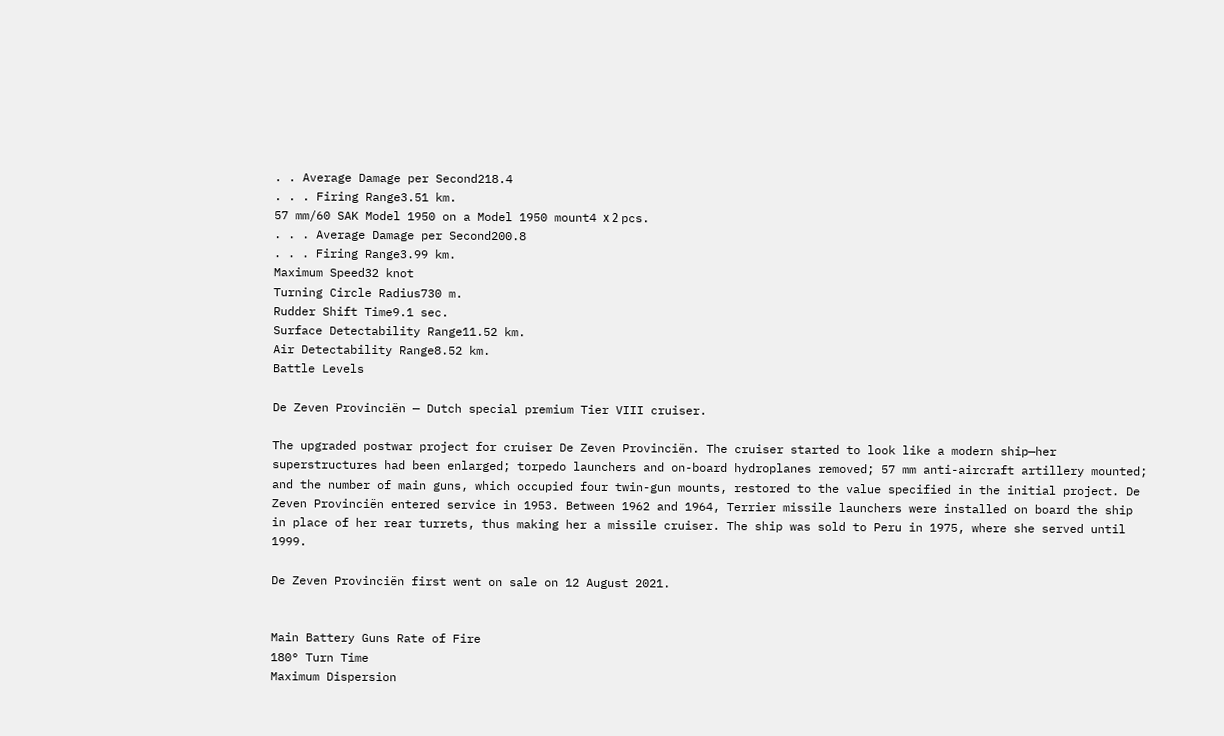. . Average Damage per Second218.4
. . . Firing Range3.51 km.
57 mm/60 SAK Model 1950 on a Model 1950 mount4 х 2 pcs.
. . . Average Damage per Second200.8
. . . Firing Range3.99 km.
Maximum Speed32 knot
Turning Circle Radius730 m.
Rudder Shift Time9.1 sec.
Surface Detectability Range11.52 km.
Air Detectability Range8.52 km.
Battle Levels

De Zeven Provinciën — Dutch special premium Tier VIII cruiser.

The upgraded postwar project for cruiser De Zeven Provinciën. The cruiser started to look like a modern ship—her superstructures had been enlarged; torpedo launchers and on-board hydroplanes removed; 57 mm anti-aircraft artillery mounted; and the number of main guns, which occupied four twin-gun mounts, restored to the value specified in the initial project. De Zeven Provinciën entered service in 1953. Between 1962 and 1964, Terrier missile launchers were installed on board the ship in place of her rear turrets, thus making her a missile cruiser. The ship was sold to Peru in 1975, where she served until 1999.

De Zeven Provinciën first went on sale on 12 August 2021.


Main Battery Guns Rate of Fire
180° Turn Time
Maximum Dispersion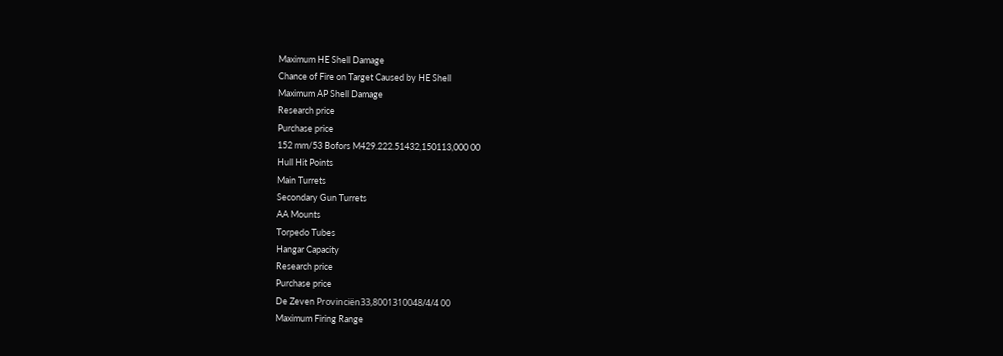Maximum HE Shell Damage
Chance of Fire on Target Caused by HE Shell
Maximum AP Shell Damage
Research price
Purchase price
152 mm/53 Bofors M429.222.51432,150113,000 00
Hull Hit Points
Main Turrets
Secondary Gun Turrets
AA Mounts
Torpedo Tubes
Hangar Capacity
Research price
Purchase price
De Zeven Provinciën33,8001310048/4/4 00
Maximum Firing Range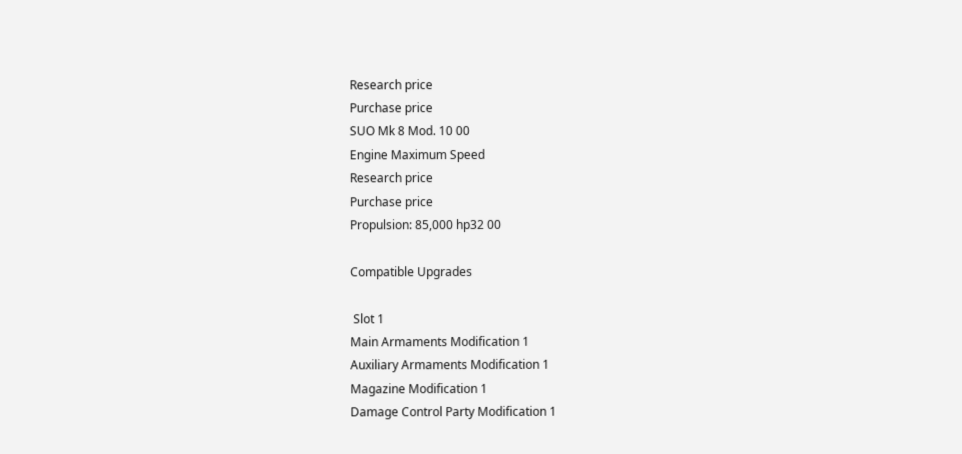Research price
Purchase price
SUO Mk 8 Mod. 10 00
Engine Maximum Speed
Research price
Purchase price
Propulsion: 85,000 hp32 00

Compatible Upgrades

 Slot 1
Main Armaments Modification 1
Auxiliary Armaments Modification 1
Magazine Modification 1
Damage Control Party Modification 1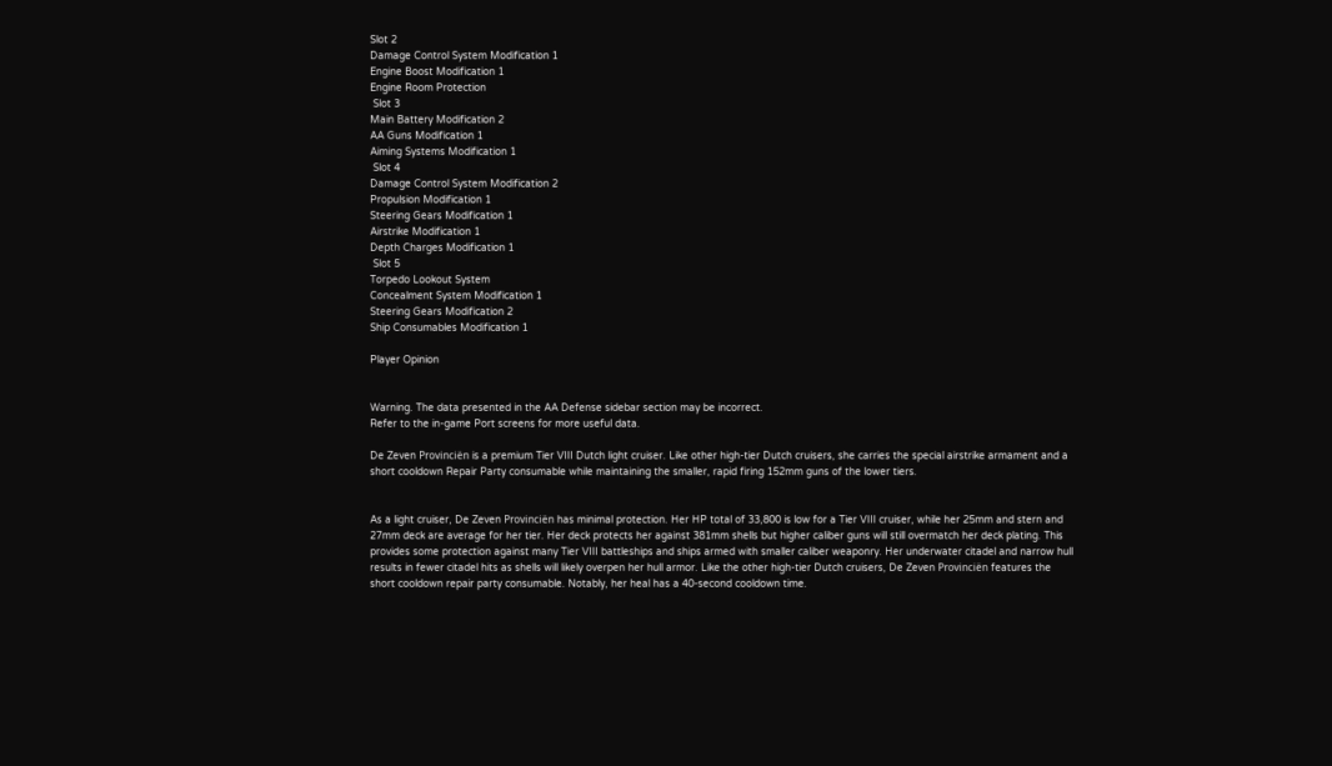Slot 2
Damage Control System Modification 1
Engine Boost Modification 1
Engine Room Protection
 Slot 3
Main Battery Modification 2
AA Guns Modification 1
Aiming Systems Modification 1
 Slot 4
Damage Control System Modification 2
Propulsion Modification 1
Steering Gears Modification 1
Airstrike Modification 1
Depth Charges Modification 1
 Slot 5
Torpedo Lookout System
Concealment System Modification 1
Steering Gears Modification 2
Ship Consumables Modification 1

Player Opinion


Warning. The data presented in the AA Defense sidebar section may be incorrect.
Refer to the in-game Port screens for more useful data.

De Zeven Provinciën is a premium Tier VIII Dutch light cruiser. Like other high-tier Dutch cruisers, she carries the special airstrike armament and a short cooldown Repair Party consumable while maintaining the smaller, rapid firing 152mm guns of the lower tiers.


As a light cruiser, De Zeven Provinciën has minimal protection. Her HP total of 33,800 is low for a Tier VIII cruiser, while her 25mm and stern and 27mm deck are average for her tier. Her deck protects her against 381mm shells but higher caliber guns will still overmatch her deck plating. This provides some protection against many Tier VIII battleships and ships armed with smaller caliber weaponry. Her underwater citadel and narrow hull results in fewer citadel hits as shells will likely overpen her hull armor. Like the other high-tier Dutch cruisers, De Zeven Provinciën features the short cooldown repair party consumable. Notably, her heal has a 40-second cooldown time.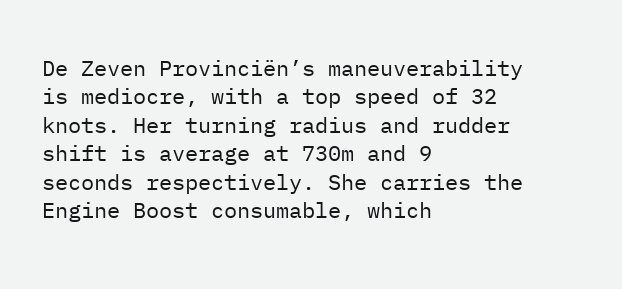De Zeven Provinciën’s maneuverability is mediocre, with a top speed of 32 knots. Her turning radius and rudder shift is average at 730m and 9 seconds respectively. She carries the Engine Boost consumable, which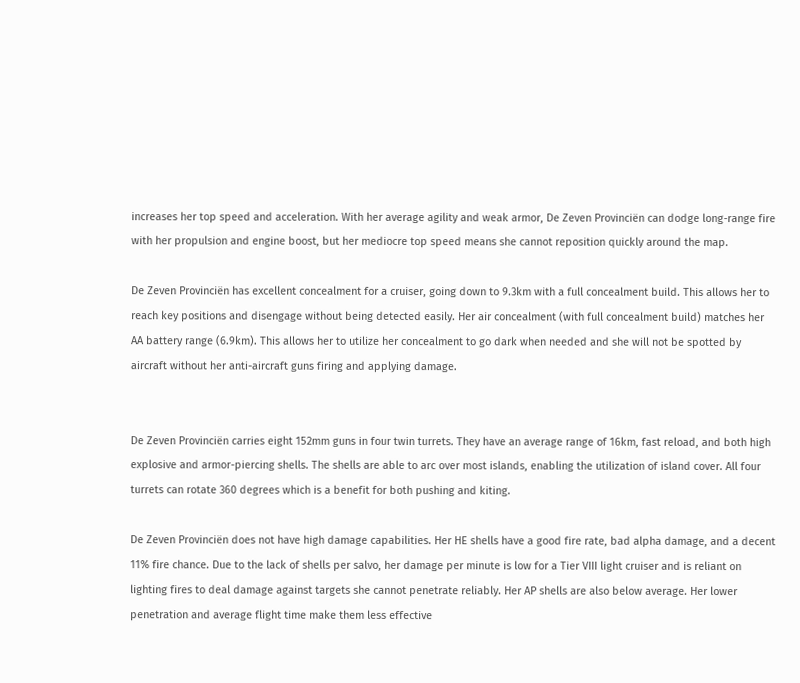increases her top speed and acceleration. With her average agility and weak armor, De Zeven Provinciën can dodge long-range fire with her propulsion and engine boost, but her mediocre top speed means she cannot reposition quickly around the map.

De Zeven Provinciën has excellent concealment for a cruiser, going down to 9.3km with a full concealment build. This allows her to reach key positions and disengage without being detected easily. Her air concealment (with full concealment build) matches her AA battery range (6.9km). This allows her to utilize her concealment to go dark when needed and she will not be spotted by aircraft without her anti-aircraft guns firing and applying damage.


De Zeven Provinciën carries eight 152mm guns in four twin turrets. They have an average range of 16km, fast reload, and both high explosive and armor-piercing shells. The shells are able to arc over most islands, enabling the utilization of island cover. All four turrets can rotate 360 degrees which is a benefit for both pushing and kiting.

De Zeven Provinciën does not have high damage capabilities. Her HE shells have a good fire rate, bad alpha damage, and a decent 11% fire chance. Due to the lack of shells per salvo, her damage per minute is low for a Tier VIII light cruiser and is reliant on lighting fires to deal damage against targets she cannot penetrate reliably. Her AP shells are also below average. Her lower penetration and average flight time make them less effective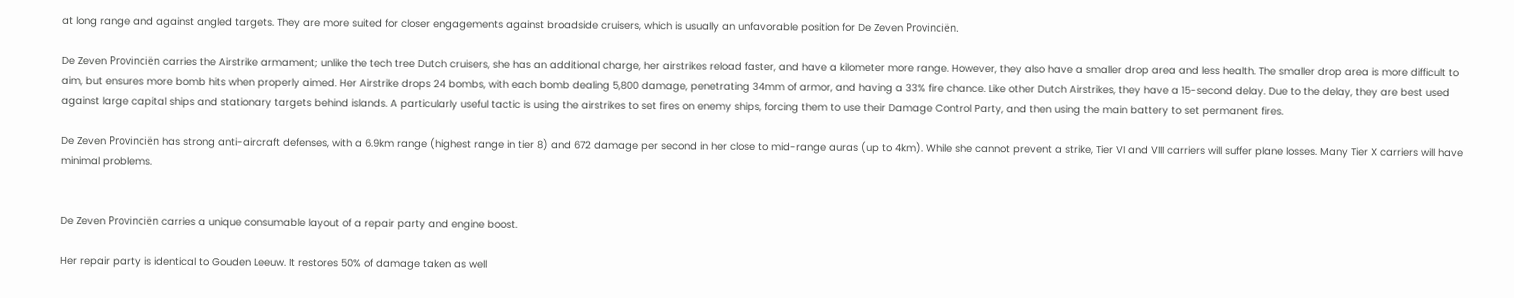at long range and against angled targets. They are more suited for closer engagements against broadside cruisers, which is usually an unfavorable position for De Zeven Provinciën.

De Zeven Provinciën carries the Airstrike armament; unlike the tech tree Dutch cruisers, she has an additional charge, her airstrikes reload faster, and have a kilometer more range. However, they also have a smaller drop area and less health. The smaller drop area is more difficult to aim, but ensures more bomb hits when properly aimed. Her Airstrike drops 24 bombs, with each bomb dealing 5,800 damage, penetrating 34mm of armor, and having a 33% fire chance. Like other Dutch Airstrikes, they have a 15-second delay. Due to the delay, they are best used against large capital ships and stationary targets behind islands. A particularly useful tactic is using the airstrikes to set fires on enemy ships, forcing them to use their Damage Control Party, and then using the main battery to set permanent fires.

De Zeven Provinciën has strong anti-aircraft defenses, with a 6.9km range (highest range in tier 8) and 672 damage per second in her close to mid-range auras (up to 4km). While she cannot prevent a strike, Tier VI and VIII carriers will suffer plane losses. Many Tier X carriers will have minimal problems.


De Zeven Provinciën carries a unique consumable layout of a repair party and engine boost.

Her repair party is identical to Gouden Leeuw. It restores 50% of damage taken as well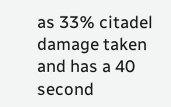as 33% citadel damage taken and has a 40 second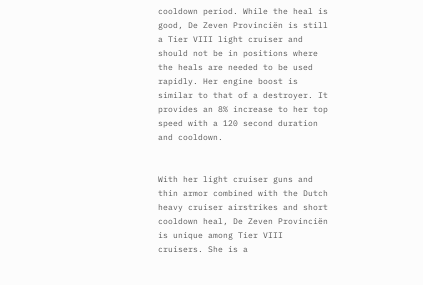cooldown period. While the heal is good, De Zeven Provinciën is still a Tier VIII light cruiser and should not be in positions where the heals are needed to be used rapidly. Her engine boost is similar to that of a destroyer. It provides an 8% increase to her top speed with a 120 second duration and cooldown.


With her light cruiser guns and thin armor combined with the Dutch heavy cruiser airstrikes and short cooldown heal, De Zeven Provinciën is unique among Tier VIII cruisers. She is a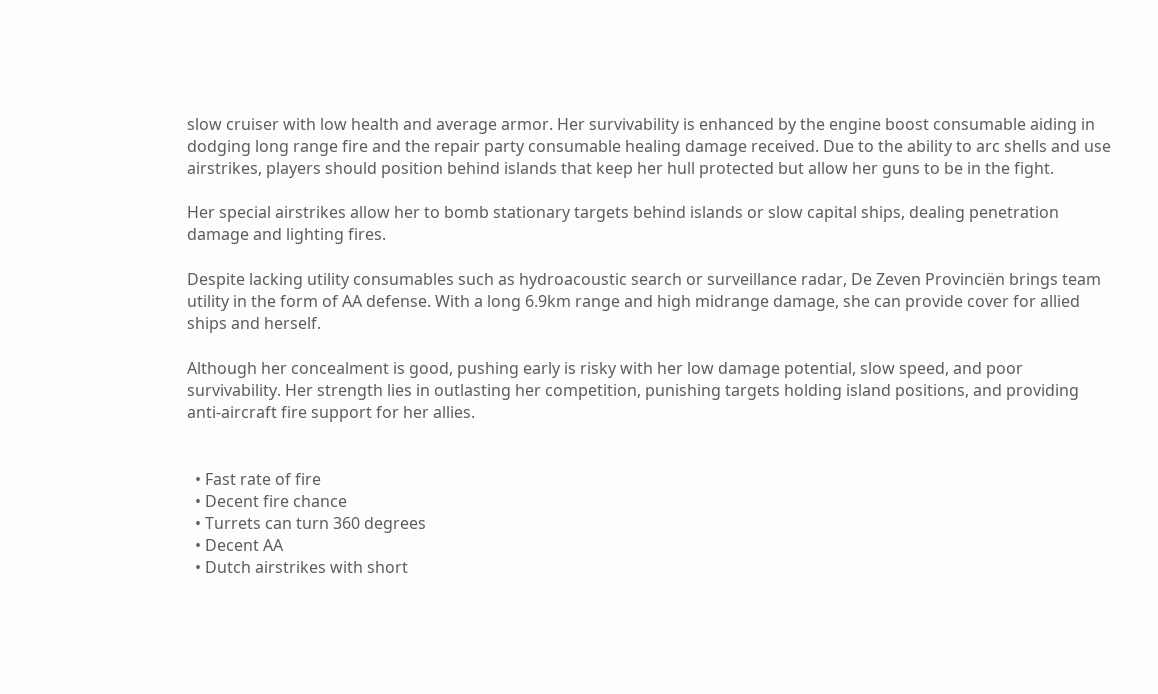slow cruiser with low health and average armor. Her survivability is enhanced by the engine boost consumable aiding in dodging long range fire and the repair party consumable healing damage received. Due to the ability to arc shells and use airstrikes, players should position behind islands that keep her hull protected but allow her guns to be in the fight.

Her special airstrikes allow her to bomb stationary targets behind islands or slow capital ships, dealing penetration damage and lighting fires.

Despite lacking utility consumables such as hydroacoustic search or surveillance radar, De Zeven Provinciën brings team utility in the form of AA defense. With a long 6.9km range and high midrange damage, she can provide cover for allied ships and herself.

Although her concealment is good, pushing early is risky with her low damage potential, slow speed, and poor survivability. Her strength lies in outlasting her competition, punishing targets holding island positions, and providing anti-aircraft fire support for her allies.


  • Fast rate of fire
  • Decent fire chance
  • Turrets can turn 360 degrees
  • Decent AA
  • Dutch airstrikes with short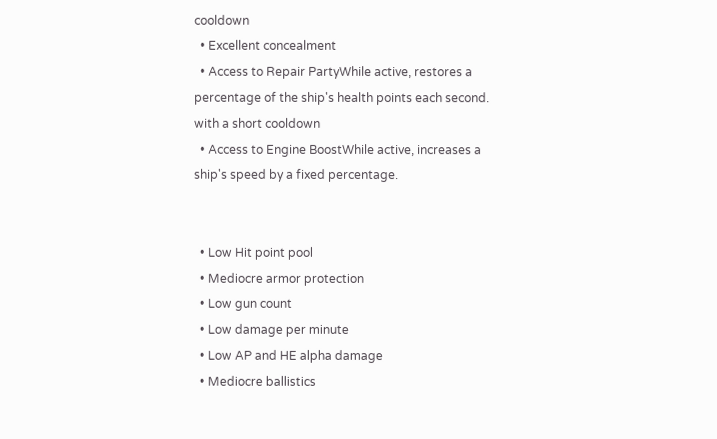cooldown
  • Excellent concealment
  • Access to Repair PartyWhile active, restores a percentage of the ship's health points each second. with a short cooldown
  • Access to Engine BoostWhile active, increases a ship's speed by a fixed percentage.


  • Low Hit point pool
  • Mediocre armor protection
  • Low gun count
  • Low damage per minute
  • Low AP and HE alpha damage
  • Mediocre ballistics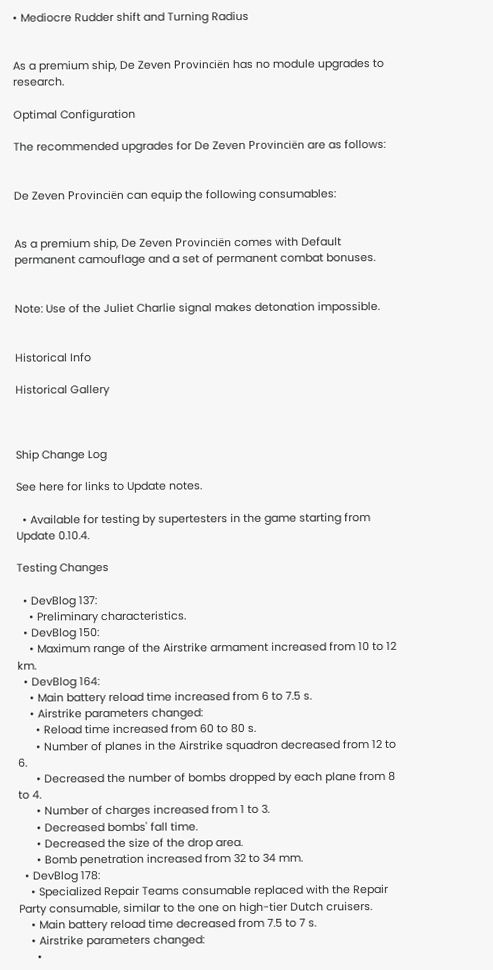• Mediocre Rudder shift and Turning Radius


As a premium ship, De Zeven Provinciën has no module upgrades to research.

Optimal Configuration

The recommended upgrades for De Zeven Provinciën are as follows:


De Zeven Provinciën can equip the following consumables:


As a premium ship, De Zeven Provinciën comes with Default permanent camouflage and a set of permanent combat bonuses.


Note: Use of the Juliet Charlie signal makes detonation impossible.


Historical Info

Historical Gallery



Ship Change Log

See here for links to Update notes.

  • Available for testing by supertesters in the game starting from Update 0.10.4.

Testing Changes

  • DevBlog 137:
    • Preliminary characteristics.
  • DevBlog 150:
    • Maximum range of the Airstrike armament increased from 10 to 12 km.
  • DevBlog 164:
    • Main battery reload time increased from 6 to 7.5 s.
    • Airstrike parameters changed:
      • Reload time increased from 60 to 80 s.
      • Number of planes in the Airstrike squadron decreased from 12 to 6.
      • Decreased the number of bombs dropped by each plane from 8 to 4.
      • Number of charges increased from 1 to 3.
      • Decreased bombs' fall time.
      • Decreased the size of the drop area.
      • Bomb penetration increased from 32 to 34 mm.
  • DevBlog 178:
    • Specialized Repair Teams consumable replaced with the Repair Party consumable, similar to the one on high-tier Dutch cruisers.
    • Main battery reload time decreased from 7.5 to 7 s.
    • Airstrike parameters changed:
      •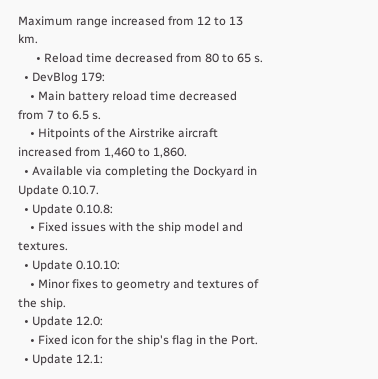Maximum range increased from 12 to 13 km.
      • Reload time decreased from 80 to 65 s.
  • DevBlog 179:
    • Main battery reload time decreased from 7 to 6.5 s.
    • Hitpoints of the Airstrike aircraft increased from 1,460 to 1,860.
  • Available via completing the Dockyard in Update 0.10.7.
  • Update 0.10.8:
    • Fixed issues with the ship model and textures.
  • Update 0.10.10:
    • Minor fixes to geometry and textures of the ship.
  • Update 12.0:
    • Fixed icon for the ship's flag in the Port.
  • Update 12.1: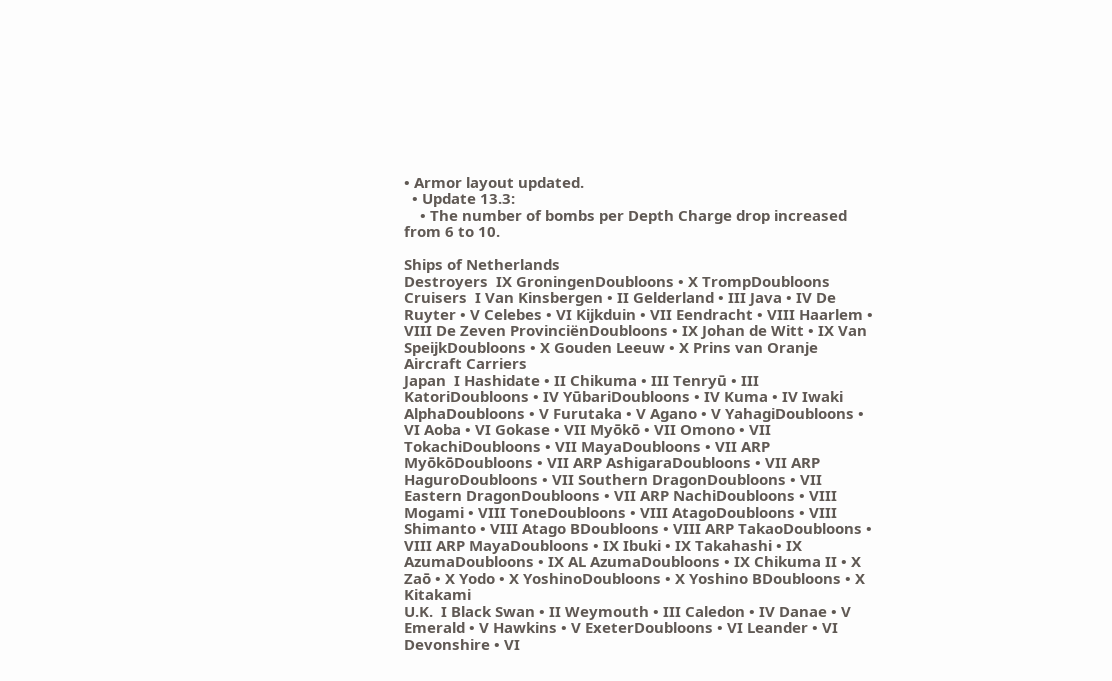• Armor layout updated.
  • Update 13.3:
    • The number of bombs per Depth Charge drop increased from 6 to 10.

Ships of Netherlands
Destroyers  IX GroningenDoubloons • X TrompDoubloons
Cruisers  I Van Kinsbergen • II Gelderland • III Java • IV De Ruyter • V Celebes • VI Kijkduin • VII Eendracht • VIII Haarlem • VIII De Zeven ProvinciënDoubloons • IX Johan de Witt • IX Van SpeijkDoubloons • X Gouden Leeuw • X Prins van Oranje
Aircraft Carriers
Japan  I Hashidate • II Chikuma • III Tenryū • III KatoriDoubloons • IV YūbariDoubloons • IV Kuma • IV Iwaki AlphaDoubloons • V Furutaka • V Agano • V YahagiDoubloons • VI Aoba • VI Gokase • VII Myōkō • VII Omono • VII TokachiDoubloons • VII MayaDoubloons • VII ARP MyōkōDoubloons • VII ARP AshigaraDoubloons • VII ARP HaguroDoubloons • VII Southern DragonDoubloons • VII Eastern DragonDoubloons • VII ARP NachiDoubloons • VIII Mogami • VIII ToneDoubloons • VIII AtagoDoubloons • VIII Shimanto • VIII Atago BDoubloons • VIII ARP TakaoDoubloons • VIII ARP MayaDoubloons • IX Ibuki • IX Takahashi • IX AzumaDoubloons • IX AL AzumaDoubloons • IX Chikuma II • X Zaō • X Yodo • X YoshinoDoubloons • X Yoshino BDoubloons • X Kitakami
U.K.  I Black Swan • II Weymouth • III Caledon • IV Danae • V Emerald • V Hawkins • V ExeterDoubloons • VI Leander • VI Devonshire • VI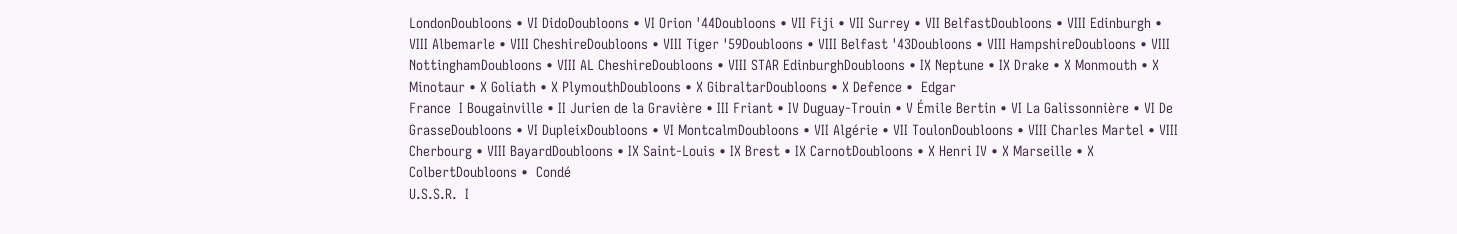LondonDoubloons • VI DidoDoubloons • VI Orion '44Doubloons • VII Fiji • VII Surrey • VII BelfastDoubloons • VIII Edinburgh • VIII Albemarle • VIII CheshireDoubloons • VIII Tiger '59Doubloons • VIII Belfast '43Doubloons • VIII HampshireDoubloons • VIII NottinghamDoubloons • VIII AL CheshireDoubloons • VIII STAR EdinburghDoubloons • IX Neptune • IX Drake • X Monmouth • X Minotaur • X Goliath • X PlymouthDoubloons • X GibraltarDoubloons • X Defence •  Edgar
France  I Bougainville • II Jurien de la Gravière • III Friant • IV Duguay-Trouin • V Émile Bertin • VI La Galissonnière • VI De GrasseDoubloons • VI DupleixDoubloons • VI MontcalmDoubloons • VII Algérie • VII ToulonDoubloons • VIII Charles Martel • VIII Cherbourg • VIII BayardDoubloons • IX Saint-Louis • IX Brest • IX CarnotDoubloons • X Henri IV • X Marseille • X ColbertDoubloons •  Condé
U.S.S.R.  I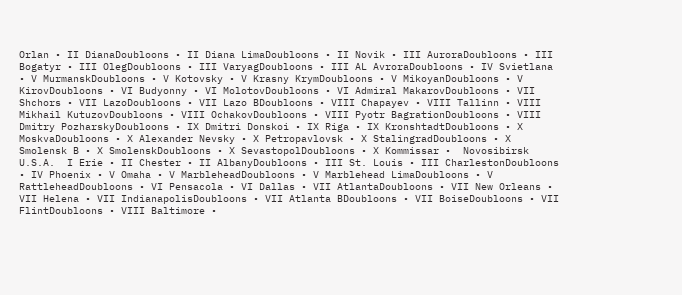Orlan • II DianaDoubloons • II Diana LimaDoubloons • II Novik • III AuroraDoubloons • III Bogatyr • III OlegDoubloons • III VaryagDoubloons • III AL AvroraDoubloons • IV Svietlana • V MurmanskDoubloons • V Kotovsky • V Krasny KrymDoubloons • V MikoyanDoubloons • V KirovDoubloons • VI Budyonny • VI MolotovDoubloons • VI Admiral MakarovDoubloons • VII Shchors • VII LazoDoubloons • VII Lazo BDoubloons • VIII Chapayev • VIII Tallinn • VIII Mikhail KutuzovDoubloons • VIII OchakovDoubloons • VIII Pyotr BagrationDoubloons • VIII Dmitry PozharskyDoubloons • IX Dmitri Donskoi • IX Riga • IX KronshtadtDoubloons • X MoskvaDoubloons • X Alexander Nevsky • X Petropavlovsk • X StalingradDoubloons • X Smolensk B • X SmolenskDoubloons • X SevastopolDoubloons • X Kommissar •  Novosibirsk
U.S.A.  I Erie • II Chester • II AlbanyDoubloons • III St. Louis • III CharlestonDoubloons • IV Phoenix • V Omaha • V MarbleheadDoubloons • V Marblehead LimaDoubloons • V RattleheadDoubloons • VI Pensacola • VI Dallas • VII AtlantaDoubloons • VII New Orleans • VII Helena • VII IndianapolisDoubloons • VII Atlanta BDoubloons • VII BoiseDoubloons • VII FlintDoubloons • VIII Baltimore •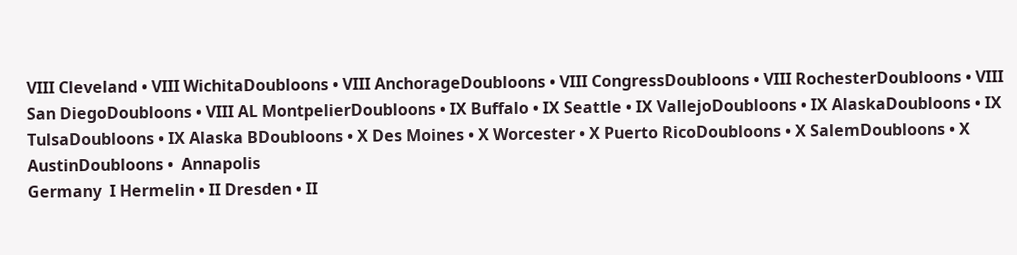VIII Cleveland • VIII WichitaDoubloons • VIII AnchorageDoubloons • VIII CongressDoubloons • VIII RochesterDoubloons • VIII San DiegoDoubloons • VIII AL MontpelierDoubloons • IX Buffalo • IX Seattle • IX VallejoDoubloons • IX AlaskaDoubloons • IX TulsaDoubloons • IX Alaska BDoubloons • X Des Moines • X Worcester • X Puerto RicoDoubloons • X SalemDoubloons • X AustinDoubloons •  Annapolis
Germany  I Hermelin • II Dresden • II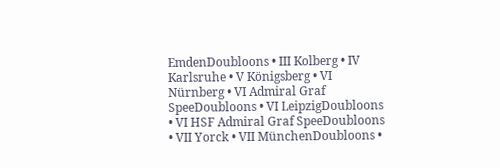EmdenDoubloons • III Kolberg • IV Karlsruhe • V Königsberg • VI Nürnberg • VI Admiral Graf SpeeDoubloons • VI LeipzigDoubloons • VI HSF Admiral Graf SpeeDoubloons • VII Yorck • VII MünchenDoubloons •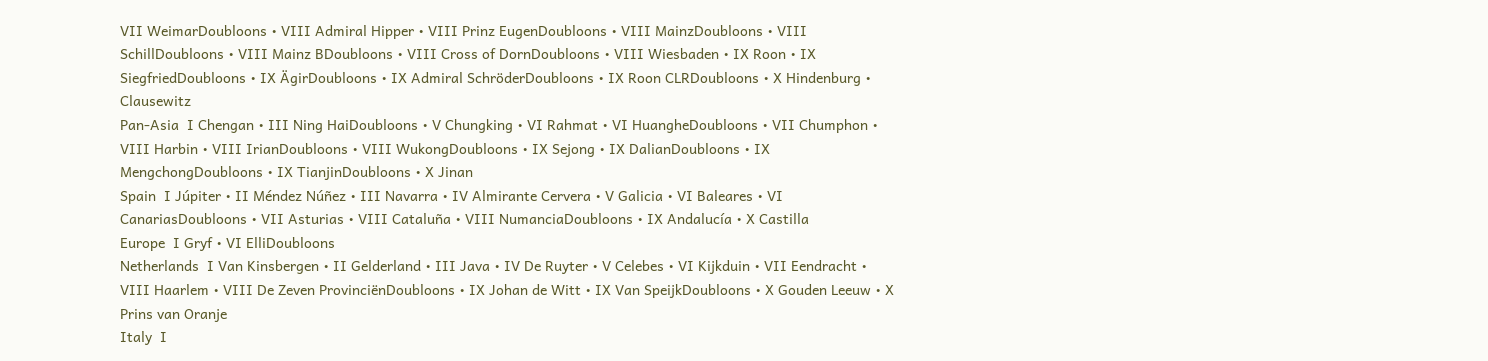VII WeimarDoubloons • VIII Admiral Hipper • VIII Prinz EugenDoubloons • VIII MainzDoubloons • VIII SchillDoubloons • VIII Mainz BDoubloons • VIII Cross of DornDoubloons • VIII Wiesbaden • IX Roon • IX SiegfriedDoubloons • IX ÄgirDoubloons • IX Admiral SchröderDoubloons • IX Roon CLRDoubloons • X Hindenburg •  Clausewitz
Pan-Asia  I Chengan • III Ning HaiDoubloons • V Chungking • VI Rahmat • VI HuangheDoubloons • VII Chumphon • VIII Harbin • VIII IrianDoubloons • VIII WukongDoubloons • IX Sejong • IX DalianDoubloons • IX MengchongDoubloons • IX TianjinDoubloons • X Jinan
Spain  I Júpiter • II Méndez Núñez • III Navarra • IV Almirante Cervera • V Galicia • VI Baleares • VI CanariasDoubloons • VII Asturias • VIII Cataluña • VIII NumanciaDoubloons • IX Andalucía • X Castilla
Europe  I Gryf • VI ElliDoubloons
Netherlands  I Van Kinsbergen • II Gelderland • III Java • IV De Ruyter • V Celebes • VI Kijkduin • VII Eendracht • VIII Haarlem • VIII De Zeven ProvinciënDoubloons • IX Johan de Witt • IX Van SpeijkDoubloons • X Gouden Leeuw • X Prins van Oranje
Italy  I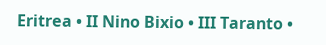Eritrea • II Nino Bixio • III Taranto •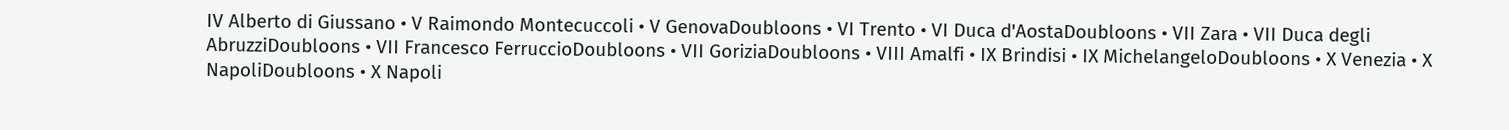IV Alberto di Giussano • V Raimondo Montecuccoli • V GenovaDoubloons • VI Trento • VI Duca d'AostaDoubloons • VII Zara • VII Duca degli AbruzziDoubloons • VII Francesco FerruccioDoubloons • VII GoriziaDoubloons • VIII Amalfi • IX Brindisi • IX MichelangeloDoubloons • X Venezia • X NapoliDoubloons • X Napoli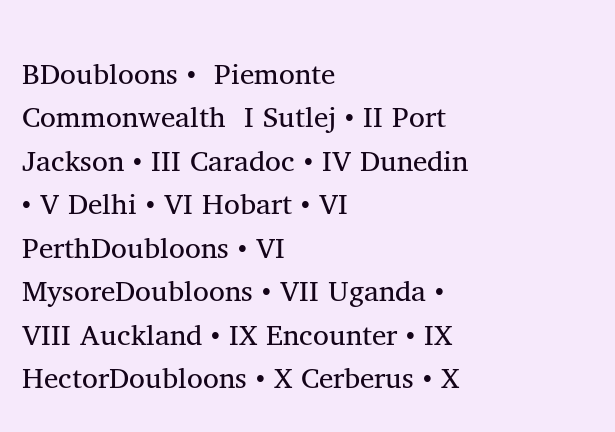BDoubloons •  Piemonte
Commonwealth  I Sutlej • II Port Jackson • III Caradoc • IV Dunedin • V Delhi • VI Hobart • VI PerthDoubloons • VI MysoreDoubloons • VII Uganda • VIII Auckland • IX Encounter • IX HectorDoubloons • X Cerberus • X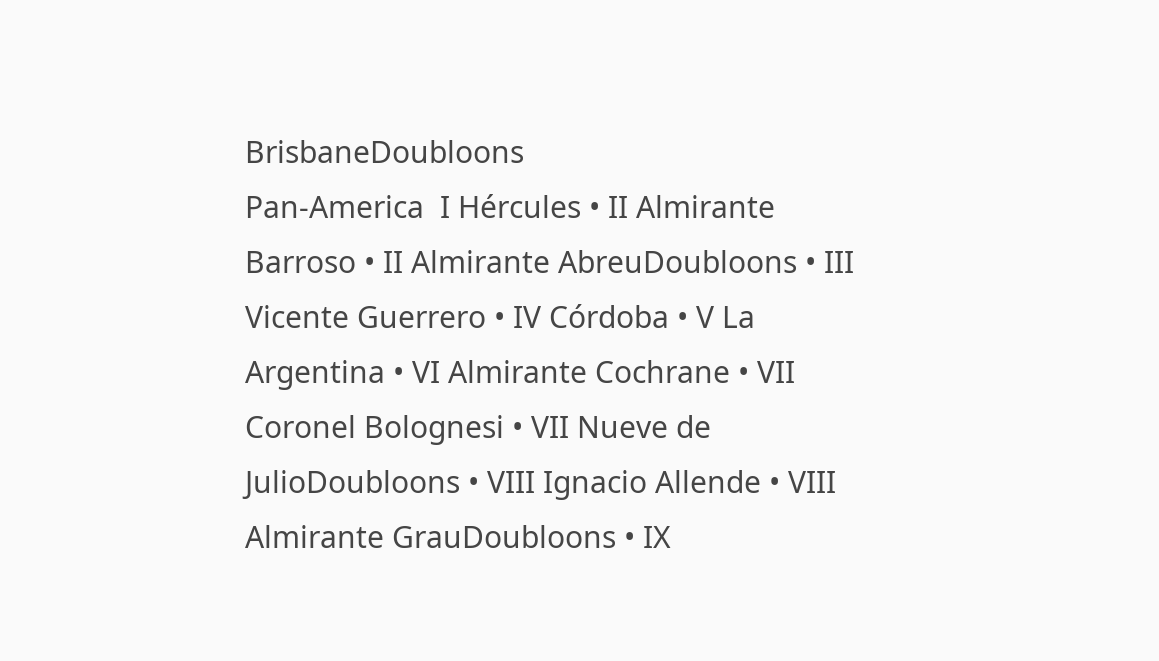BrisbaneDoubloons
Pan-America  I Hércules • II Almirante Barroso • II Almirante AbreuDoubloons • III Vicente Guerrero • IV Córdoba • V La Argentina • VI Almirante Cochrane • VII Coronel Bolognesi • VII Nueve de JulioDoubloons • VIII Ignacio Allende • VIII Almirante GrauDoubloons • IX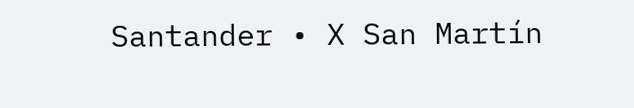Santander • X San Martín